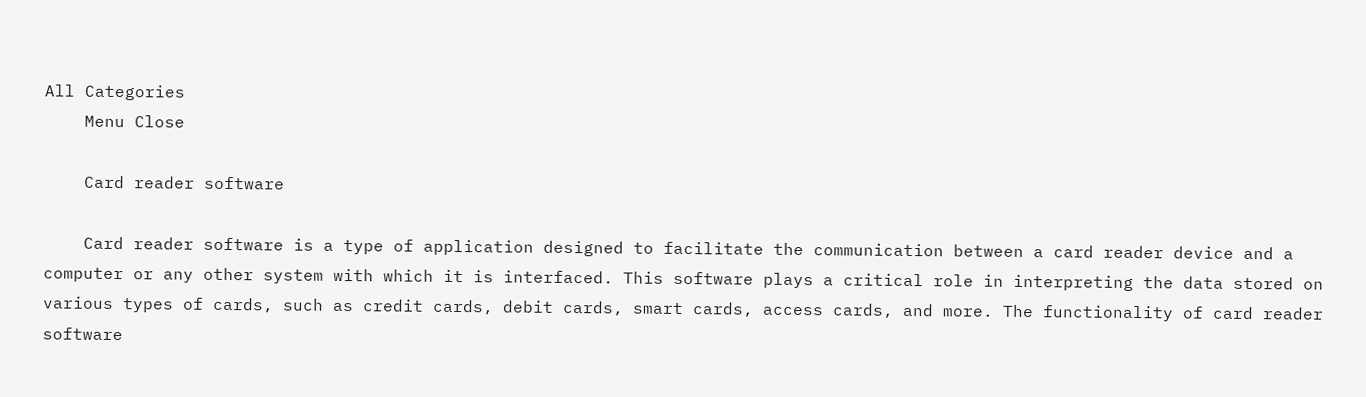All Categories
    Menu Close

    Card reader software

    Card reader software is a type of application designed to facilitate the communication between a card reader device and a computer or any other system with which it is interfaced. This software plays a critical role in interpreting the data stored on various types of cards, such as credit cards, debit cards, smart cards, access cards, and more. The functionality of card reader software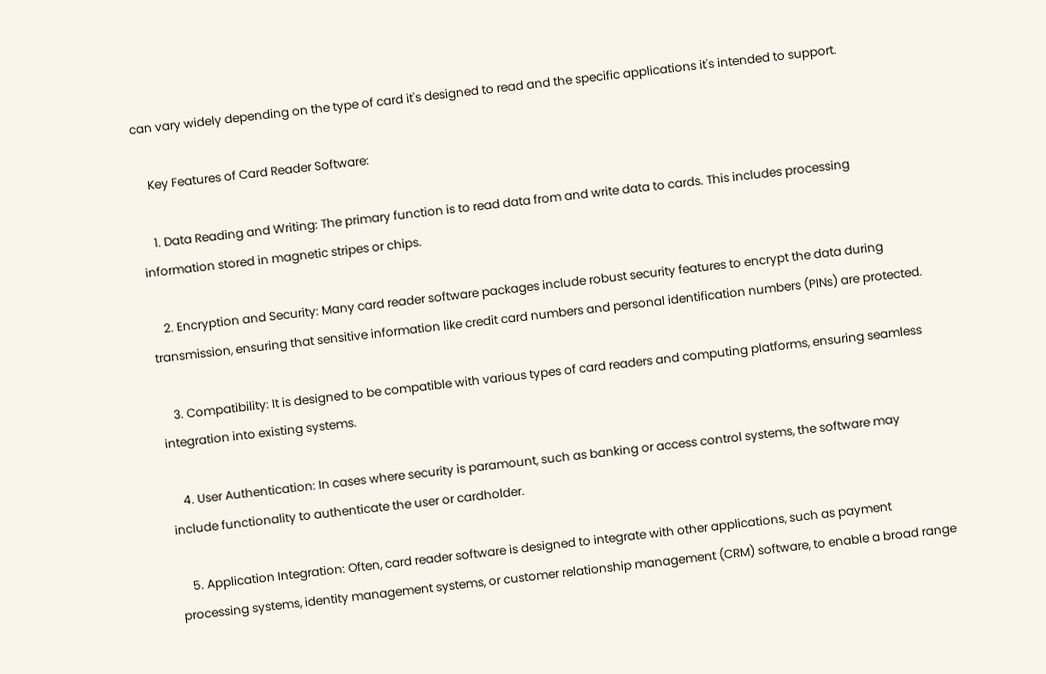can vary widely depending on the type of card it's designed to read and the specific applications it's intended to support.

    Key Features of Card Reader Software:

    1. Data Reading and Writing: The primary function is to read data from and write data to cards. This includes processing information stored in magnetic stripes or chips.

    2. Encryption and Security: Many card reader software packages include robust security features to encrypt the data during transmission, ensuring that sensitive information like credit card numbers and personal identification numbers (PINs) are protected.

    3. Compatibility: It is designed to be compatible with various types of card readers and computing platforms, ensuring seamless integration into existing systems.

    4. User Authentication: In cases where security is paramount, such as banking or access control systems, the software may include functionality to authenticate the user or cardholder.

    5. Application Integration: Often, card reader software is designed to integrate with other applications, such as payment processing systems, identity management systems, or customer relationship management (CRM) software, to enable a broad range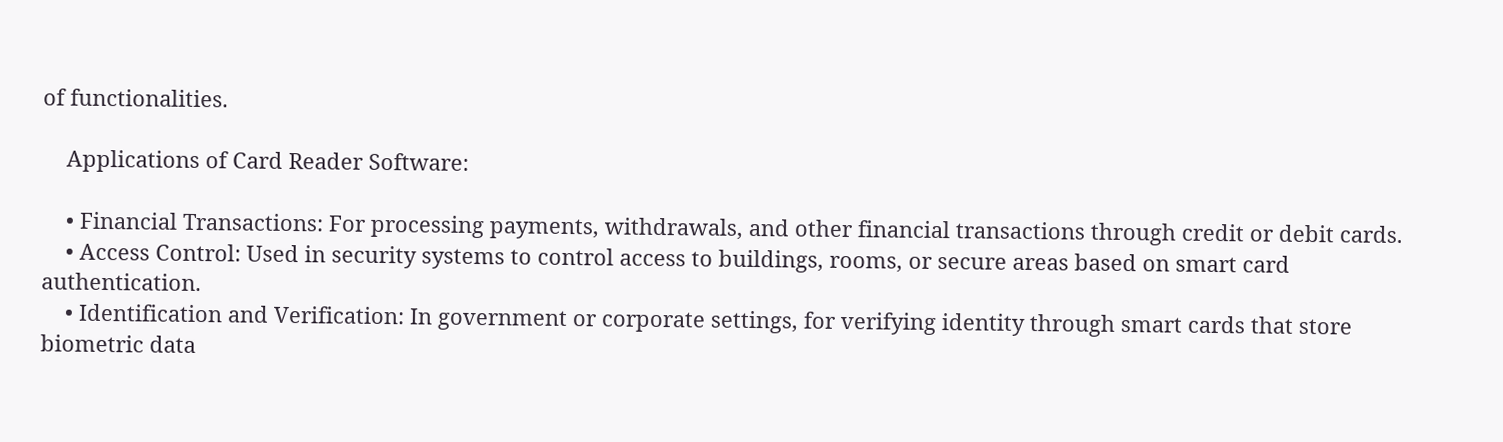of functionalities.

    Applications of Card Reader Software:

    • Financial Transactions: For processing payments, withdrawals, and other financial transactions through credit or debit cards.
    • Access Control: Used in security systems to control access to buildings, rooms, or secure areas based on smart card authentication.
    • Identification and Verification: In government or corporate settings, for verifying identity through smart cards that store biometric data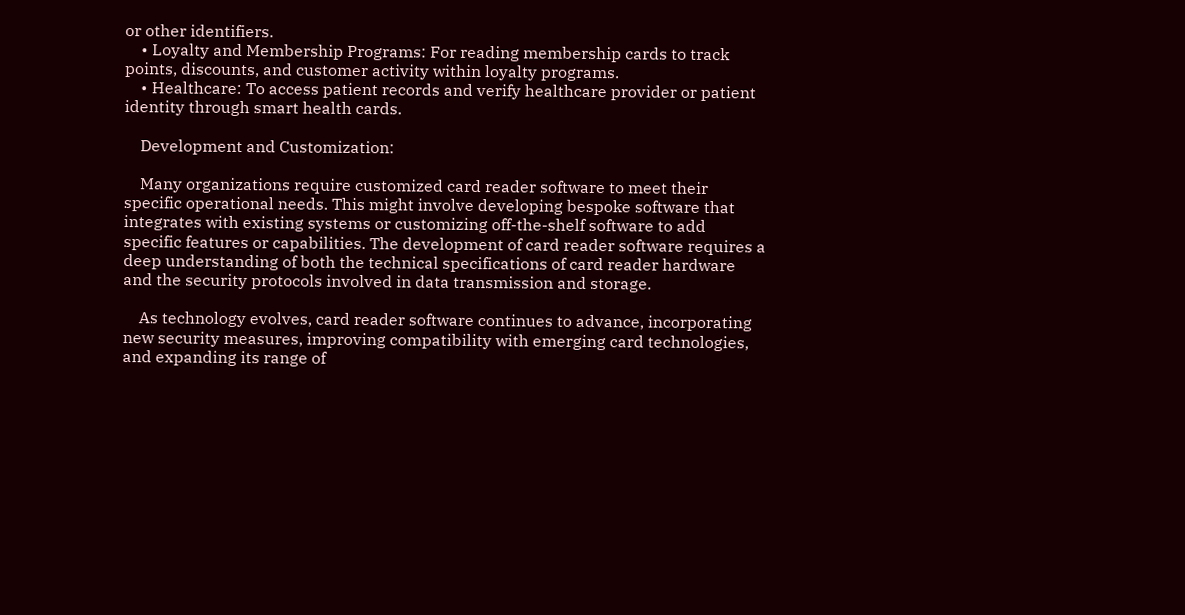or other identifiers.
    • Loyalty and Membership Programs: For reading membership cards to track points, discounts, and customer activity within loyalty programs.
    • Healthcare: To access patient records and verify healthcare provider or patient identity through smart health cards.

    Development and Customization:

    Many organizations require customized card reader software to meet their specific operational needs. This might involve developing bespoke software that integrates with existing systems or customizing off-the-shelf software to add specific features or capabilities. The development of card reader software requires a deep understanding of both the technical specifications of card reader hardware and the security protocols involved in data transmission and storage.

    As technology evolves, card reader software continues to advance, incorporating new security measures, improving compatibility with emerging card technologies, and expanding its range of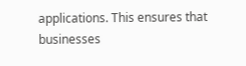applications. This ensures that businesses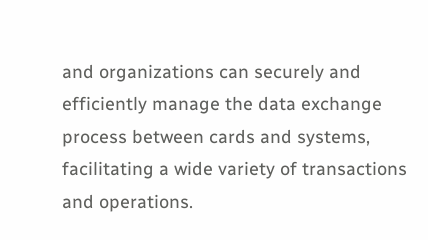and organizations can securely and efficiently manage the data exchange process between cards and systems, facilitating a wide variety of transactions and operations.